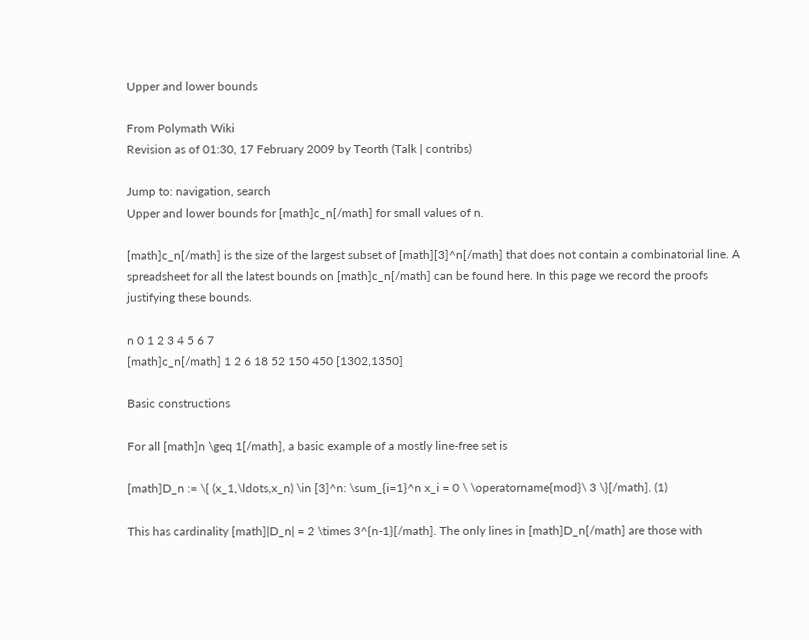Upper and lower bounds

From Polymath Wiki
Revision as of 01:30, 17 February 2009 by Teorth (Talk | contribs)

Jump to: navigation, search
Upper and lower bounds for [math]c_n[/math] for small values of n.

[math]c_n[/math] is the size of the largest subset of [math][3]^n[/math] that does not contain a combinatorial line. A spreadsheet for all the latest bounds on [math]c_n[/math] can be found here. In this page we record the proofs justifying these bounds.

n 0 1 2 3 4 5 6 7
[math]c_n[/math] 1 2 6 18 52 150 450 [1302,1350]

Basic constructions

For all [math]n \geq 1[/math], a basic example of a mostly line-free set is

[math]D_n := \{ (x_1,\ldots,x_n) \in [3]^n: \sum_{i=1}^n x_i = 0 \ \operatorname{mod}\ 3 \}[/math]. (1)

This has cardinality [math]|D_n| = 2 \times 3^{n-1}[/math]. The only lines in [math]D_n[/math] are those with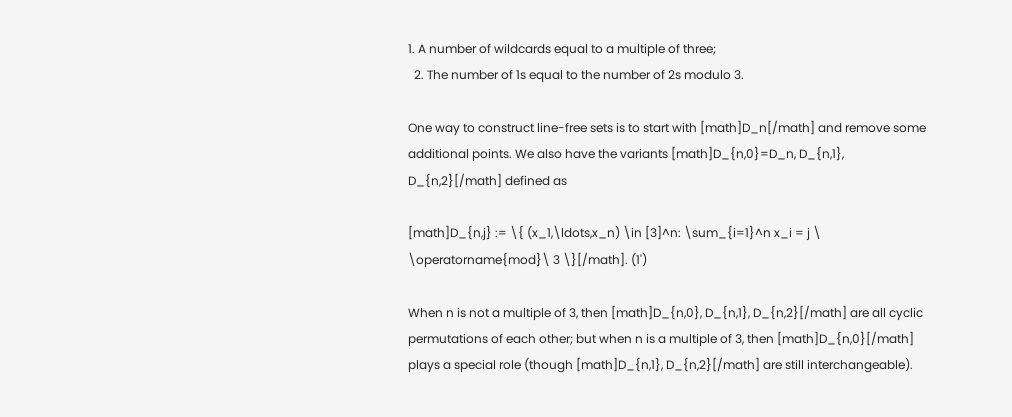1. A number of wildcards equal to a multiple of three;
  2. The number of 1s equal to the number of 2s modulo 3.

One way to construct line-free sets is to start with [math]D_n[/math] and remove some additional points. We also have the variants [math]D_{n,0}=D_n, D_{n,1}, D_{n,2}[/math] defined as

[math]D_{n,j} := \{ (x_1,\ldots,x_n) \in [3]^n: \sum_{i=1}^n x_i = j \ \operatorname{mod}\ 3 \}[/math]. (1')

When n is not a multiple of 3, then [math]D_{n,0}, D_{n,1}, D_{n,2}[/math] are all cyclic permutations of each other; but when n is a multiple of 3, then [math]D_{n,0}[/math] plays a special role (though [math]D_{n,1}, D_{n,2}[/math] are still interchangeable).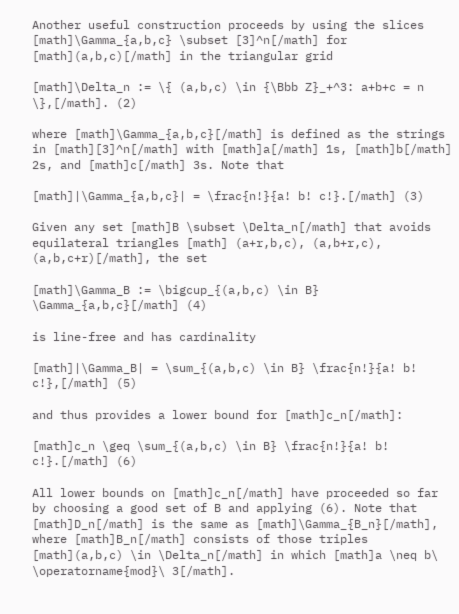Another useful construction proceeds by using the slices [math]\Gamma_{a,b,c} \subset [3]^n[/math] for [math](a,b,c)[/math] in the triangular grid

[math]\Delta_n := \{ (a,b,c) \in {\Bbb Z}_+^3: a+b+c = n \},[/math]. (2)

where [math]\Gamma_{a,b,c}[/math] is defined as the strings in [math][3]^n[/math] with [math]a[/math] 1s, [math]b[/math] 2s, and [math]c[/math] 3s. Note that

[math]|\Gamma_{a,b,c}| = \frac{n!}{a! b! c!}.[/math] (3)

Given any set [math]B \subset \Delta_n[/math] that avoids equilateral triangles [math] (a+r,b,c), (a,b+r,c), (a,b,c+r)[/math], the set

[math]\Gamma_B := \bigcup_{(a,b,c) \in B} \Gamma_{a,b,c}[/math] (4)

is line-free and has cardinality

[math]|\Gamma_B| = \sum_{(a,b,c) \in B} \frac{n!}{a! b! c!},[/math] (5)

and thus provides a lower bound for [math]c_n[/math]:

[math]c_n \geq \sum_{(a,b,c) \in B} \frac{n!}{a! b! c!}.[/math] (6)

All lower bounds on [math]c_n[/math] have proceeded so far by choosing a good set of B and applying (6). Note that [math]D_n[/math] is the same as [math]\Gamma_{B_n}[/math], where [math]B_n[/math] consists of those triples [math](a,b,c) \in \Delta_n[/math] in which [math]a \neq b\ \operatorname{mod}\ 3[/math].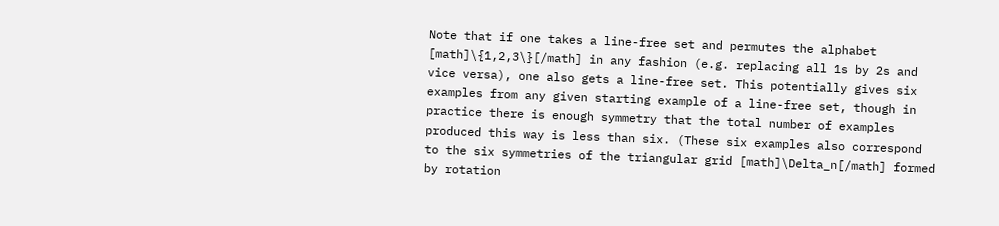Note that if one takes a line-free set and permutes the alphabet [math]\{1,2,3\}[/math] in any fashion (e.g. replacing all 1s by 2s and vice versa), one also gets a line-free set. This potentially gives six examples from any given starting example of a line-free set, though in practice there is enough symmetry that the total number of examples produced this way is less than six. (These six examples also correspond to the six symmetries of the triangular grid [math]\Delta_n[/math] formed by rotation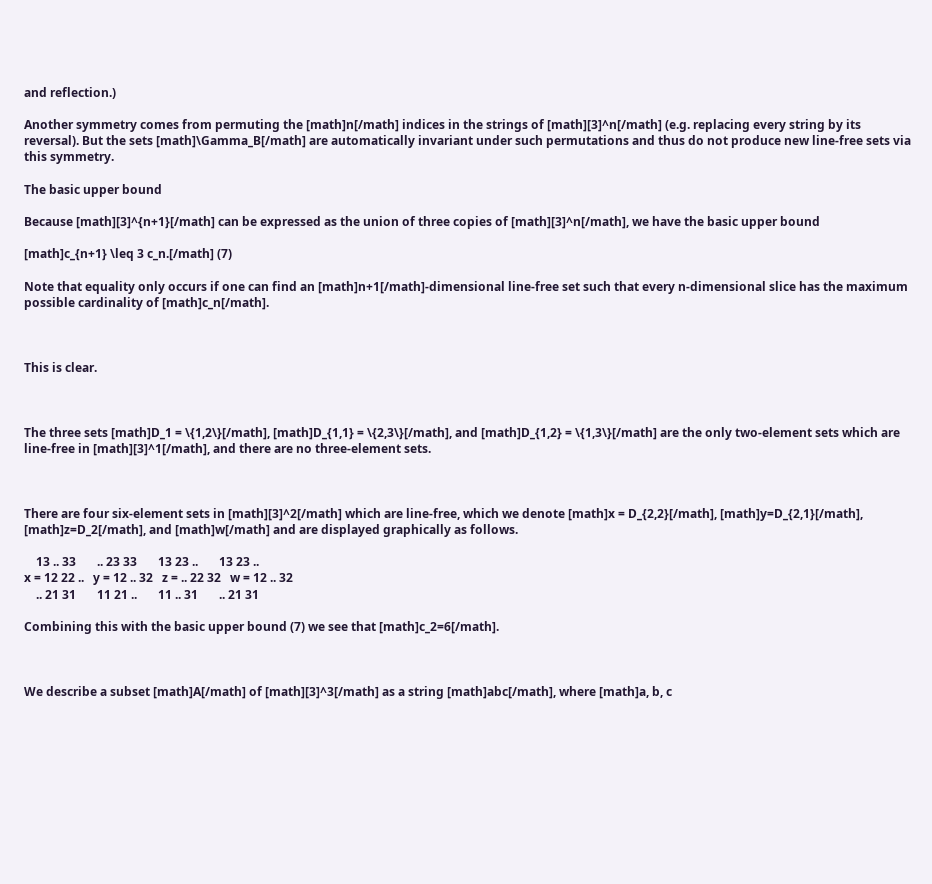and reflection.)

Another symmetry comes from permuting the [math]n[/math] indices in the strings of [math][3]^n[/math] (e.g. replacing every string by its reversal). But the sets [math]\Gamma_B[/math] are automatically invariant under such permutations and thus do not produce new line-free sets via this symmetry.

The basic upper bound

Because [math][3]^{n+1}[/math] can be expressed as the union of three copies of [math][3]^n[/math], we have the basic upper bound

[math]c_{n+1} \leq 3 c_n.[/math] (7)

Note that equality only occurs if one can find an [math]n+1[/math]-dimensional line-free set such that every n-dimensional slice has the maximum possible cardinality of [math]c_n[/math].



This is clear.



The three sets [math]D_1 = \{1,2\}[/math], [math]D_{1,1} = \{2,3\}[/math], and [math]D_{1,2} = \{1,3\}[/math] are the only two-element sets which are line-free in [math][3]^1[/math], and there are no three-element sets.



There are four six-element sets in [math][3]^2[/math] which are line-free, which we denote [math]x = D_{2,2}[/math], [math]y=D_{2,1}[/math], [math]z=D_2[/math], and [math]w[/math] and are displayed graphically as follows.

    13 .. 33       .. 23 33       13 23 ..       13 23 ..
x = 12 22 ..   y = 12 .. 32   z = .. 22 32   w = 12 .. 32
    .. 21 31       11 21 ..       11 .. 31       .. 21 31

Combining this with the basic upper bound (7) we see that [math]c_2=6[/math].



We describe a subset [math]A[/math] of [math][3]^3[/math] as a string [math]abc[/math], where [math]a, b, c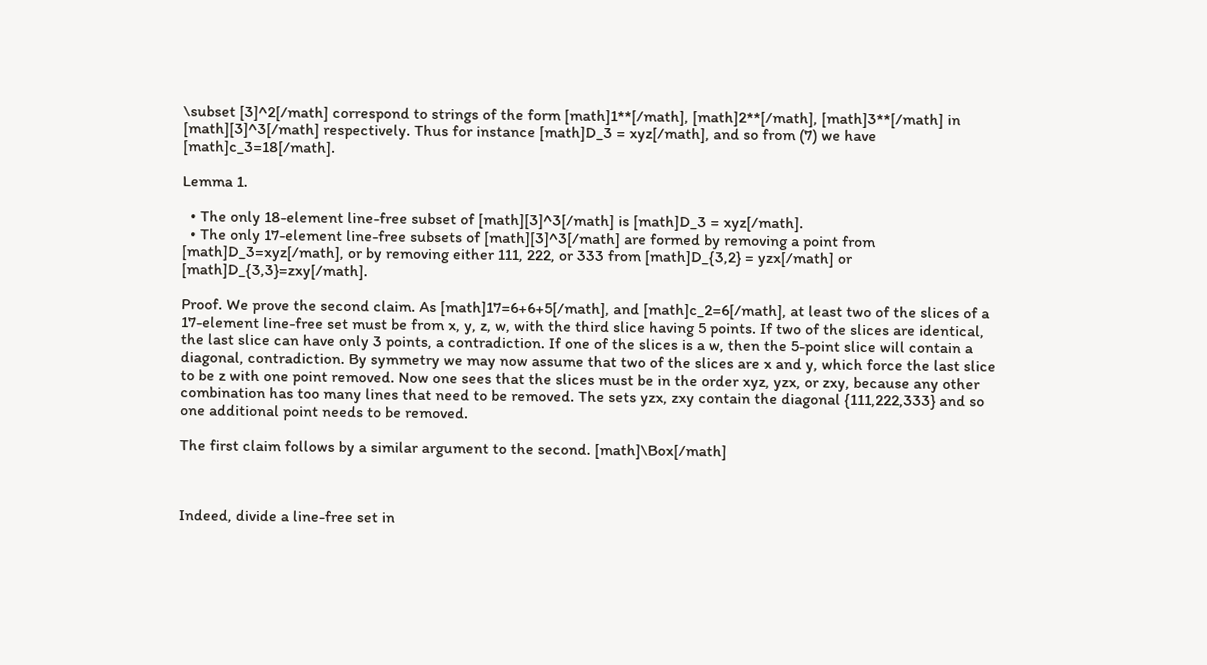\subset [3]^2[/math] correspond to strings of the form [math]1**[/math], [math]2**[/math], [math]3**[/math] in [math][3]^3[/math] respectively. Thus for instance [math]D_3 = xyz[/math], and so from (7) we have [math]c_3=18[/math].

Lemma 1.

  • The only 18-element line-free subset of [math][3]^3[/math] is [math]D_3 = xyz[/math].
  • The only 17-element line-free subsets of [math][3]^3[/math] are formed by removing a point from [math]D_3=xyz[/math], or by removing either 111, 222, or 333 from [math]D_{3,2} = yzx[/math] or [math]D_{3,3}=zxy[/math].

Proof. We prove the second claim. As [math]17=6+6+5[/math], and [math]c_2=6[/math], at least two of the slices of a 17-element line-free set must be from x, y, z, w, with the third slice having 5 points. If two of the slices are identical, the last slice can have only 3 points, a contradiction. If one of the slices is a w, then the 5-point slice will contain a diagonal, contradiction. By symmetry we may now assume that two of the slices are x and y, which force the last slice to be z with one point removed. Now one sees that the slices must be in the order xyz, yzx, or zxy, because any other combination has too many lines that need to be removed. The sets yzx, zxy contain the diagonal {111,222,333} and so one additional point needs to be removed.

The first claim follows by a similar argument to the second. [math]\Box[/math]



Indeed, divide a line-free set in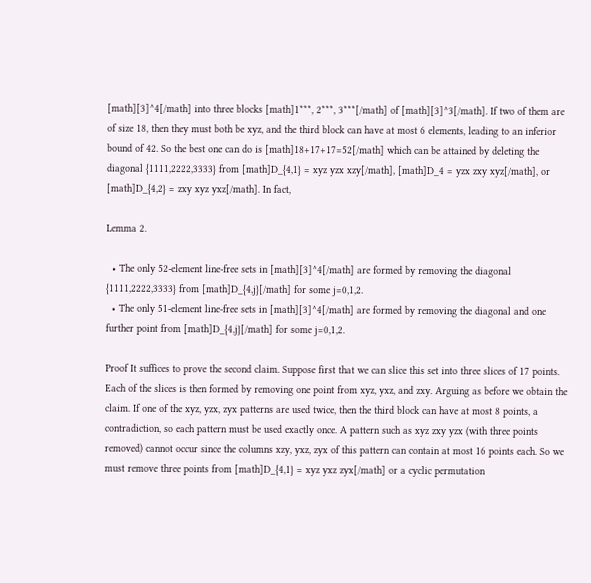[math][3]^4[/math] into three blocks [math]1***, 2***, 3***[/math] of [math][3]^3[/math]. If two of them are of size 18, then they must both be xyz, and the third block can have at most 6 elements, leading to an inferior bound of 42. So the best one can do is [math]18+17+17=52[/math] which can be attained by deleting the diagonal {1111,2222,3333} from [math]D_{4,1} = xyz yzx xzy[/math], [math]D_4 = yzx zxy xyz[/math], or [math]D_{4,2} = zxy xyz yxz[/math]. In fact,

Lemma 2.

  • The only 52-element line-free sets in [math][3]^4[/math] are formed by removing the diagonal {1111,2222,3333} from [math]D_{4,j}[/math] for some j=0,1,2.
  • The only 51-element line-free sets in [math][3]^4[/math] are formed by removing the diagonal and one further point from [math]D_{4,j}[/math] for some j=0,1,2.

Proof It suffices to prove the second claim. Suppose first that we can slice this set into three slices of 17 points. Each of the slices is then formed by removing one point from xyz, yxz, and zxy. Arguing as before we obtain the claim. If one of the xyz, yzx, zyx patterns are used twice, then the third block can have at most 8 points, a contradiction, so each pattern must be used exactly once. A pattern such as xyz zxy yzx (with three points removed) cannot occur since the columns xzy, yxz, zyx of this pattern can contain at most 16 points each. So we must remove three points from [math]D_{4,1} = xyz yxz zyx[/math] or a cyclic permutation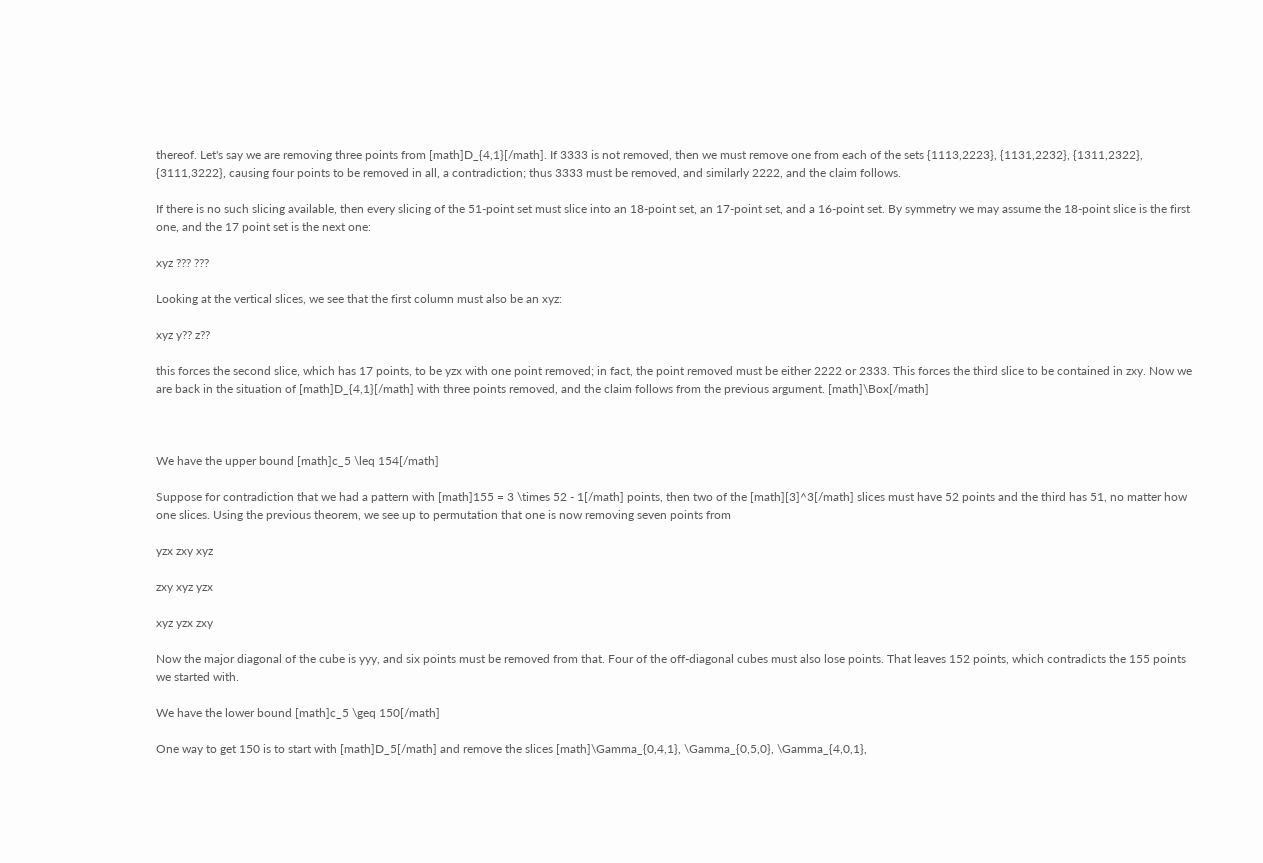thereof. Let's say we are removing three points from [math]D_{4,1}[/math]. If 3333 is not removed, then we must remove one from each of the sets {1113,2223}, {1131,2232}, {1311,2322}, {3111,3222}, causing four points to be removed in all, a contradiction; thus 3333 must be removed, and similarly 2222, and the claim follows.

If there is no such slicing available, then every slicing of the 51-point set must slice into an 18-point set, an 17-point set, and a 16-point set. By symmetry we may assume the 18-point slice is the first one, and the 17 point set is the next one:

xyz ??? ???

Looking at the vertical slices, we see that the first column must also be an xyz:

xyz y?? z??

this forces the second slice, which has 17 points, to be yzx with one point removed; in fact, the point removed must be either 2222 or 2333. This forces the third slice to be contained in zxy. Now we are back in the situation of [math]D_{4,1}[/math] with three points removed, and the claim follows from the previous argument. [math]\Box[/math]



We have the upper bound [math]c_5 \leq 154[/math]

Suppose for contradiction that we had a pattern with [math]155 = 3 \times 52 - 1[/math] points, then two of the [math][3]^3[/math] slices must have 52 points and the third has 51, no matter how one slices. Using the previous theorem, we see up to permutation that one is now removing seven points from

yzx zxy xyz

zxy xyz yzx

xyz yzx zxy

Now the major diagonal of the cube is yyy, and six points must be removed from that. Four of the off-diagonal cubes must also lose points. That leaves 152 points, which contradicts the 155 points we started with.

We have the lower bound [math]c_5 \geq 150[/math]

One way to get 150 is to start with [math]D_5[/math] and remove the slices [math]\Gamma_{0,4,1}, \Gamma_{0,5,0}, \Gamma_{4,0,1},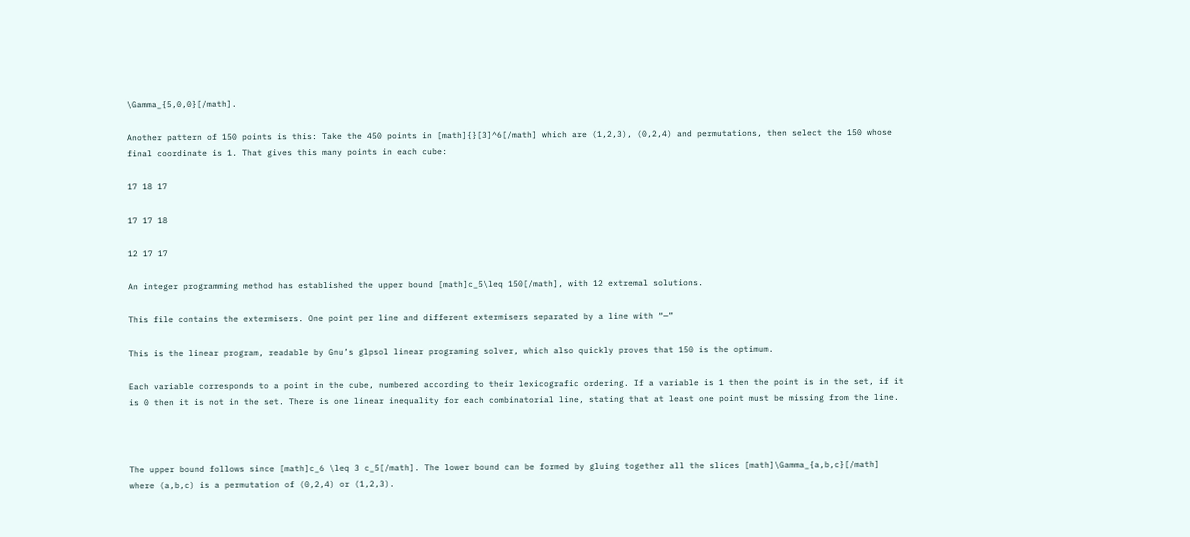\Gamma_{5,0,0}[/math].

Another pattern of 150 points is this: Take the 450 points in [math]{}[3]^6[/math] which are (1,2,3), (0,2,4) and permutations, then select the 150 whose final coordinate is 1. That gives this many points in each cube:

17 18 17

17 17 18

12 17 17

An integer programming method has established the upper bound [math]c_5\leq 150[/math], with 12 extremal solutions.

This file contains the extermisers. One point per line and different extermisers separated by a line with “—”

This is the linear program, readable by Gnu’s glpsol linear programing solver, which also quickly proves that 150 is the optimum.

Each variable corresponds to a point in the cube, numbered according to their lexicografic ordering. If a variable is 1 then the point is in the set, if it is 0 then it is not in the set. There is one linear inequality for each combinatorial line, stating that at least one point must be missing from the line.



The upper bound follows since [math]c_6 \leq 3 c_5[/math]. The lower bound can be formed by gluing together all the slices [math]\Gamma_{a,b,c}[/math] where (a,b,c) is a permutation of (0,2,4) or (1,2,3).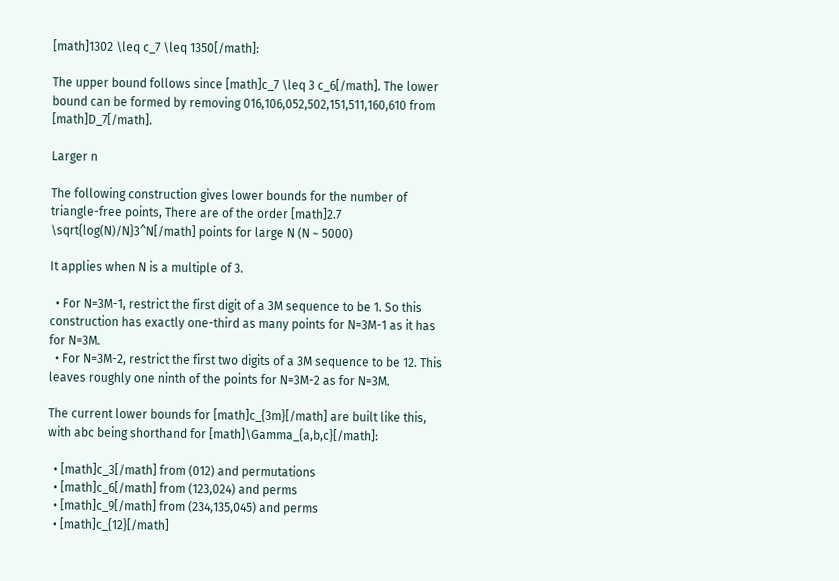[math]1302 \leq c_7 \leq 1350[/math]:

The upper bound follows since [math]c_7 \leq 3 c_6[/math]. The lower bound can be formed by removing 016,106,052,502,151,511,160,610 from [math]D_7[/math].

Larger n

The following construction gives lower bounds for the number of triangle-free points, There are of the order [math]2.7 \sqrt{log(N)/N}3^N[/math] points for large N (N ~ 5000)

It applies when N is a multiple of 3.

  • For N=3M-1, restrict the first digit of a 3M sequence to be 1. So this construction has exactly one-third as many points for N=3M-1 as it has for N=3M.
  • For N=3M-2, restrict the first two digits of a 3M sequence to be 12. This leaves roughly one ninth of the points for N=3M-2 as for N=3M.

The current lower bounds for [math]c_{3m}[/math] are built like this, with abc being shorthand for [math]\Gamma_{a,b,c}[/math]:

  • [math]c_3[/math] from (012) and permutations
  • [math]c_6[/math] from (123,024) and perms
  • [math]c_9[/math] from (234,135,045) and perms
  • [math]c_{12}[/math]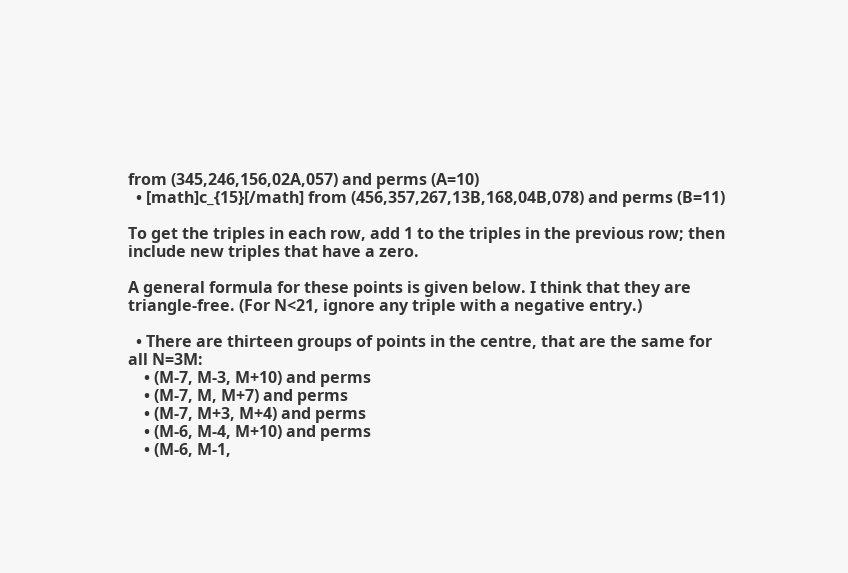from (345,246,156,02A,057) and perms (A=10)
  • [math]c_{15}[/math] from (456,357,267,13B,168,04B,078) and perms (B=11)

To get the triples in each row, add 1 to the triples in the previous row; then include new triples that have a zero.

A general formula for these points is given below. I think that they are triangle-free. (For N<21, ignore any triple with a negative entry.)

  • There are thirteen groups of points in the centre, that are the same for all N=3M:
    • (M-7, M-3, M+10) and perms
    • (M-7, M, M+7) and perms
    • (M-7, M+3, M+4) and perms
    • (M-6, M-4, M+10) and perms
    • (M-6, M-1,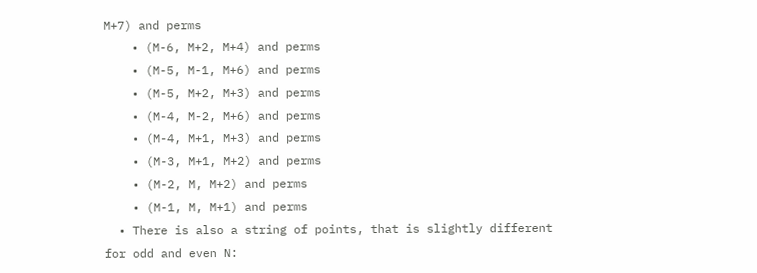M+7) and perms
    • (M-6, M+2, M+4) and perms
    • (M-5, M-1, M+6) and perms
    • (M-5, M+2, M+3) and perms
    • (M-4, M-2, M+6) and perms
    • (M-4, M+1, M+3) and perms
    • (M-3, M+1, M+2) and perms
    • (M-2, M, M+2) and perms
    • (M-1, M, M+1) and perms
  • There is also a string of points, that is slightly different for odd and even N: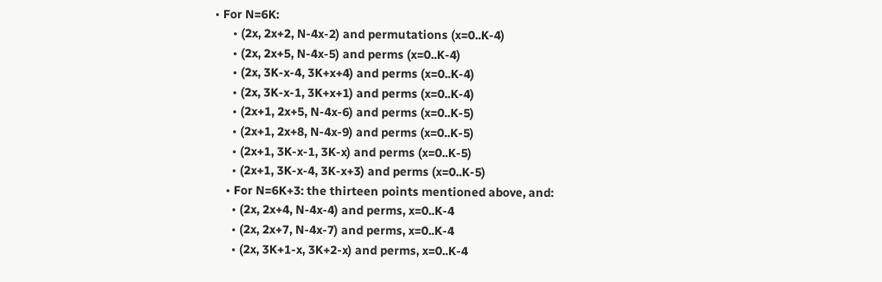• For N=6K:
      • (2x, 2x+2, N-4x-2) and permutations (x=0..K-4)
      • (2x, 2x+5, N-4x-5) and perms (x=0..K-4)
      • (2x, 3K-x-4, 3K+x+4) and perms (x=0..K-4)
      • (2x, 3K-x-1, 3K+x+1) and perms (x=0..K-4)
      • (2x+1, 2x+5, N-4x-6) and perms (x=0..K-5)
      • (2x+1, 2x+8, N-4x-9) and perms (x=0..K-5)
      • (2x+1, 3K-x-1, 3K-x) and perms (x=0..K-5)
      • (2x+1, 3K-x-4, 3K-x+3) and perms (x=0..K-5)
    • For N=6K+3: the thirteen points mentioned above, and:
      • (2x, 2x+4, N-4x-4) and perms, x=0..K-4
      • (2x, 2x+7, N-4x-7) and perms, x=0..K-4
      • (2x, 3K+1-x, 3K+2-x) and perms, x=0..K-4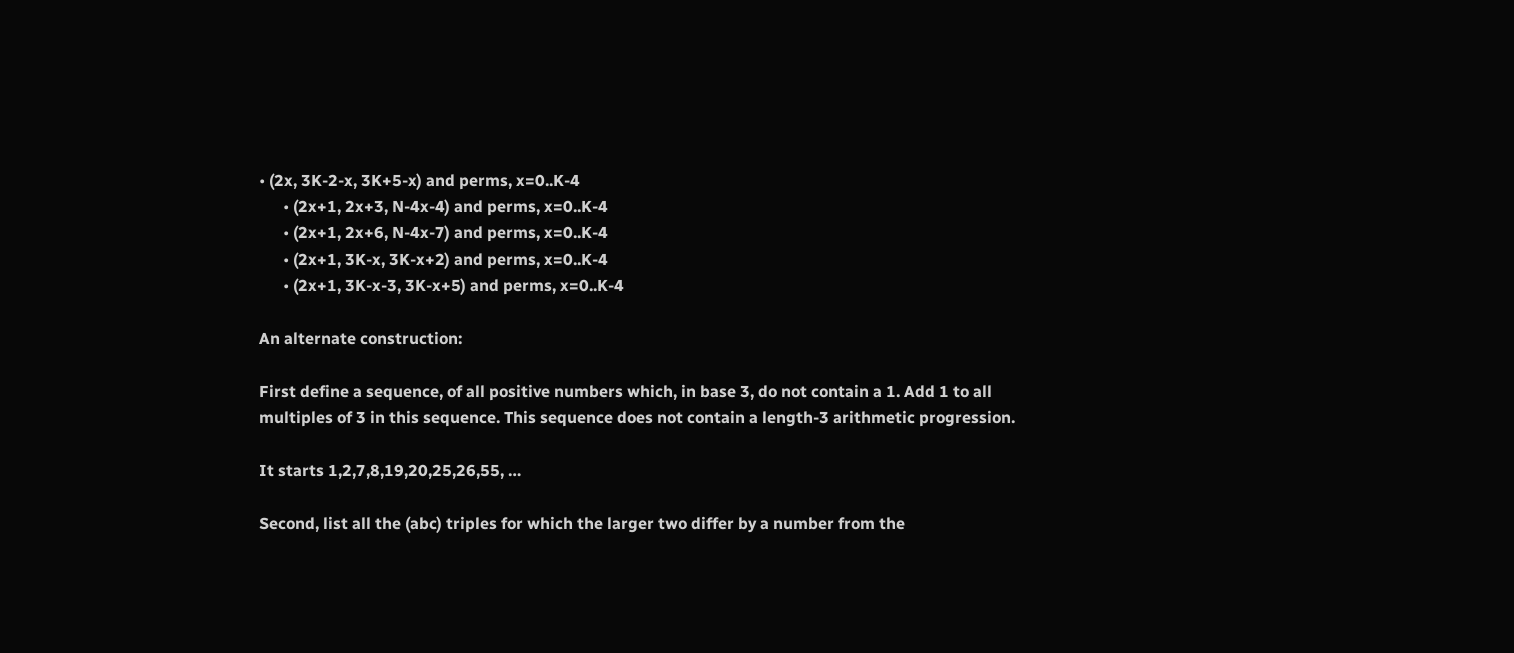• (2x, 3K-2-x, 3K+5-x) and perms, x=0..K-4
      • (2x+1, 2x+3, N-4x-4) and perms, x=0..K-4
      • (2x+1, 2x+6, N-4x-7) and perms, x=0..K-4
      • (2x+1, 3K-x, 3K-x+2) and perms, x=0..K-4
      • (2x+1, 3K-x-3, 3K-x+5) and perms, x=0..K-4

An alternate construction:

First define a sequence, of all positive numbers which, in base 3, do not contain a 1. Add 1 to all multiples of 3 in this sequence. This sequence does not contain a length-3 arithmetic progression.

It starts 1,2,7,8,19,20,25,26,55, …

Second, list all the (abc) triples for which the larger two differ by a number from the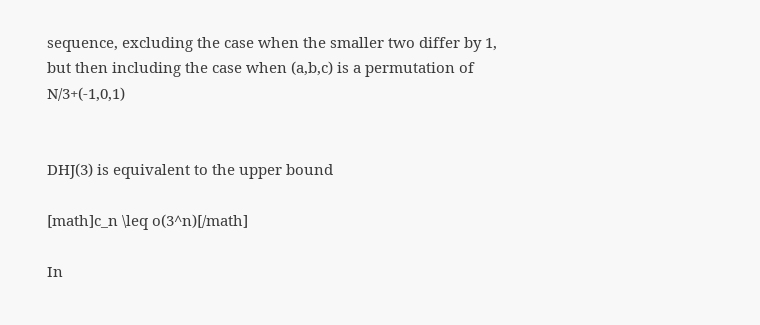sequence, excluding the case when the smaller two differ by 1, but then including the case when (a,b,c) is a permutation of N/3+(-1,0,1)


DHJ(3) is equivalent to the upper bound

[math]c_n \leq o(3^n)[/math]

In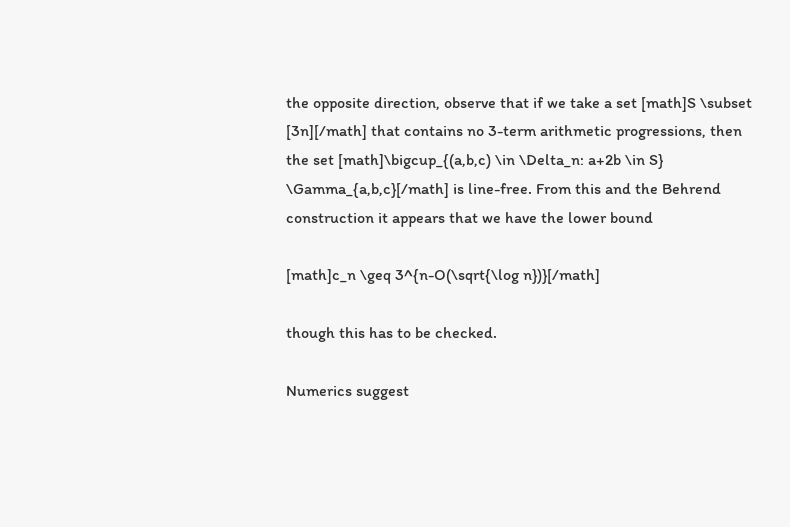the opposite direction, observe that if we take a set [math]S \subset [3n][/math] that contains no 3-term arithmetic progressions, then the set [math]\bigcup_{(a,b,c) \in \Delta_n: a+2b \in S} \Gamma_{a,b,c}[/math] is line-free. From this and the Behrend construction it appears that we have the lower bound

[math]c_n \geq 3^{n-O(\sqrt{\log n})}[/math]

though this has to be checked.

Numerics suggest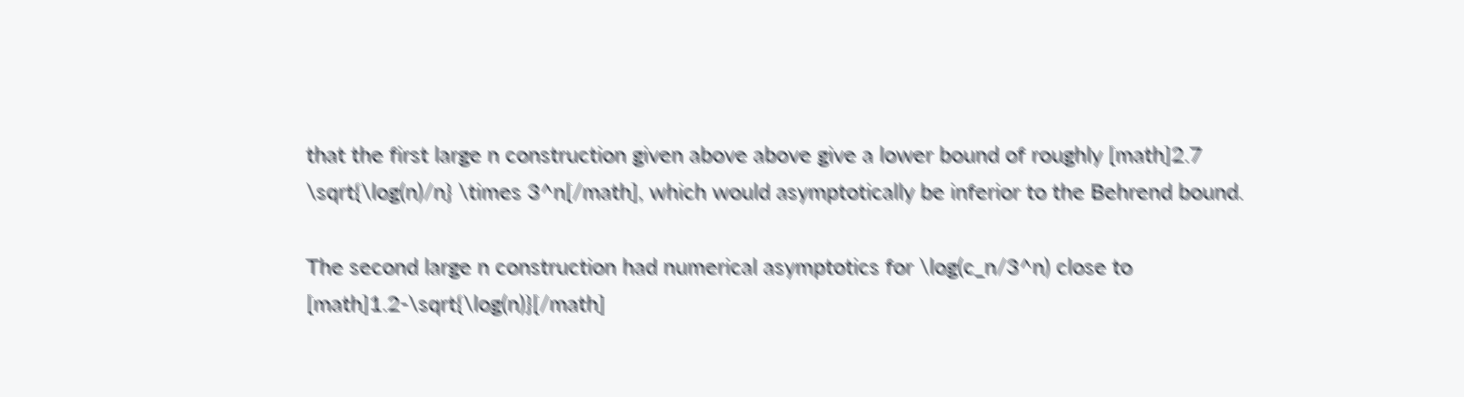that the first large n construction given above above give a lower bound of roughly [math]2.7 \sqrt{\log(n)/n} \times 3^n[/math], which would asymptotically be inferior to the Behrend bound.

The second large n construction had numerical asymptotics for \log(c_n/3^n) close to [math]1.2-\sqrt{\log(n)}[/math]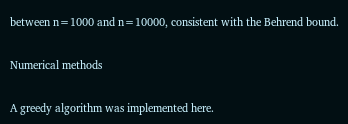between n=1000 and n=10000, consistent with the Behrend bound.

Numerical methods

A greedy algorithm was implemented here.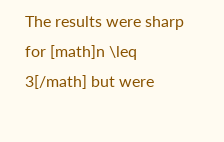The results were sharp for [math]n \leq 3[/math] but were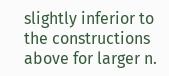slightly inferior to the constructions above for larger n.